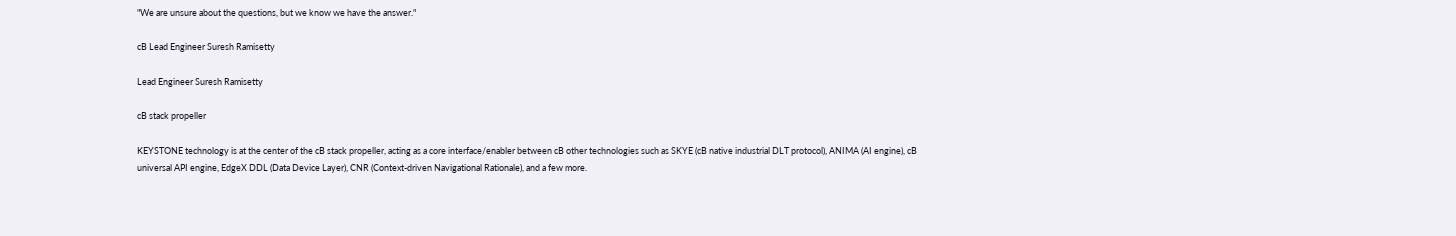"We are unsure about the questions, but we know we have the answer."

cB Lead Engineer Suresh Ramisetty

Lead Engineer Suresh Ramisetty

cB stack propeller

KEYSTONE technology is at the center of the cB stack propeller, acting as a core interface/enabler between cB other technologies such as SKYE (cB native industrial DLT protocol), ANIMA (AI engine), cB universal API engine, EdgeX DDL (Data Device Layer), CNR (Context-driven Navigational Rationale), and a few more.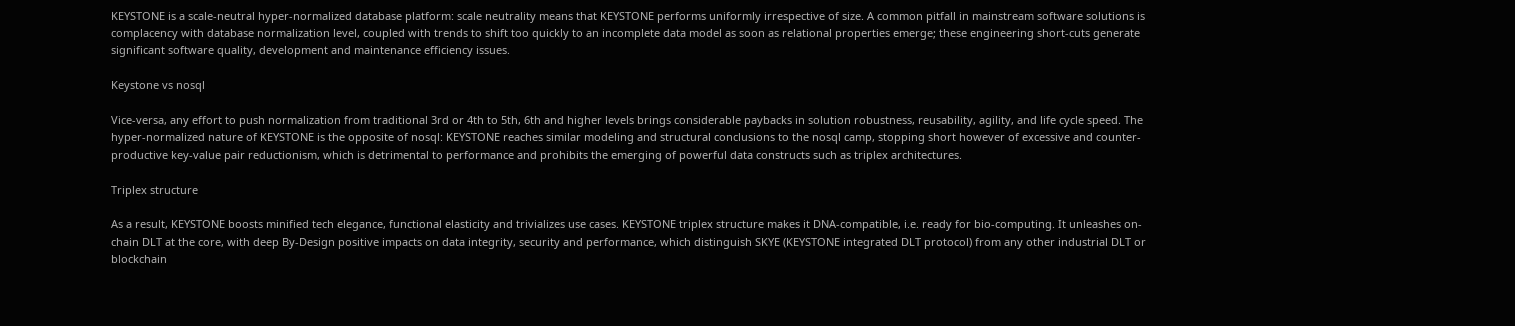KEYSTONE is a scale-neutral hyper-normalized database platform: scale neutrality means that KEYSTONE performs uniformly irrespective of size. A common pitfall in mainstream software solutions is complacency with database normalization level, coupled with trends to shift too quickly to an incomplete data model as soon as relational properties emerge; these engineering short-cuts generate significant software quality, development and maintenance efficiency issues.

Keystone vs nosql

Vice-versa, any effort to push normalization from traditional 3rd or 4th to 5th, 6th and higher levels brings considerable paybacks in solution robustness, reusability, agility, and life cycle speed. The hyper-normalized nature of KEYSTONE is the opposite of nosql: KEYSTONE reaches similar modeling and structural conclusions to the nosql camp, stopping short however of excessive and counter-productive key-value pair reductionism, which is detrimental to performance and prohibits the emerging of powerful data constructs such as triplex architectures.

Triplex structure

As a result, KEYSTONE boosts minified tech elegance, functional elasticity and trivializes use cases. KEYSTONE triplex structure makes it DNA-compatible, i.e. ready for bio-computing. It unleashes on-chain DLT at the core, with deep By-Design positive impacts on data integrity, security and performance, which distinguish SKYE (KEYSTONE integrated DLT protocol) from any other industrial DLT or blockchain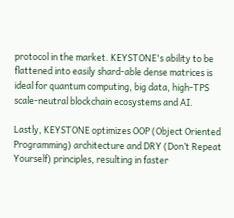protocol in the market. KEYSTONE's ability to be flattened into easily shard-able dense matrices is ideal for quantum computing, big data, high-TPS scale-neutral blockchain ecosystems and AI.

Lastly, KEYSTONE optimizes OOP (Object Oriented Programming) architecture and DRY (Don’t Repeat Yourself) principles, resulting in faster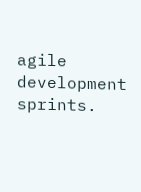agile development sprints.